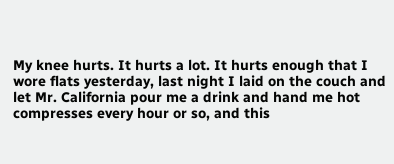My knee hurts. It hurts a lot. It hurts enough that I wore flats yesterday, last night I laid on the couch and let Mr. California pour me a drink and hand me hot compresses every hour or so, and this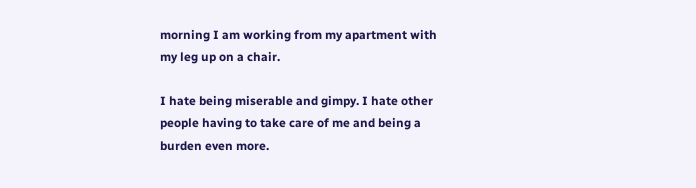morning I am working from my apartment with my leg up on a chair.

I hate being miserable and gimpy. I hate other people having to take care of me and being a burden even more.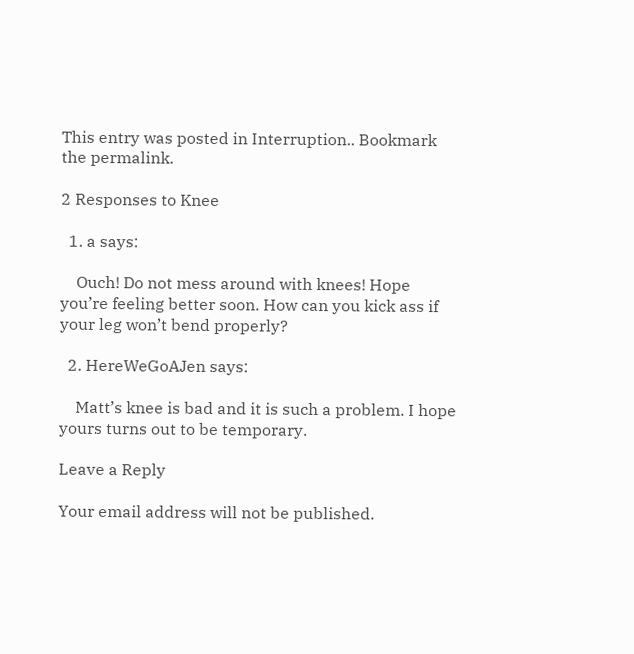This entry was posted in Interruption.. Bookmark the permalink.

2 Responses to Knee

  1. a says:

    Ouch! Do not mess around with knees! Hope you’re feeling better soon. How can you kick ass if your leg won’t bend properly?

  2. HereWeGoAJen says:

    Matt’s knee is bad and it is such a problem. I hope yours turns out to be temporary.

Leave a Reply

Your email address will not be published.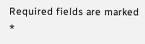Required fields are marked *